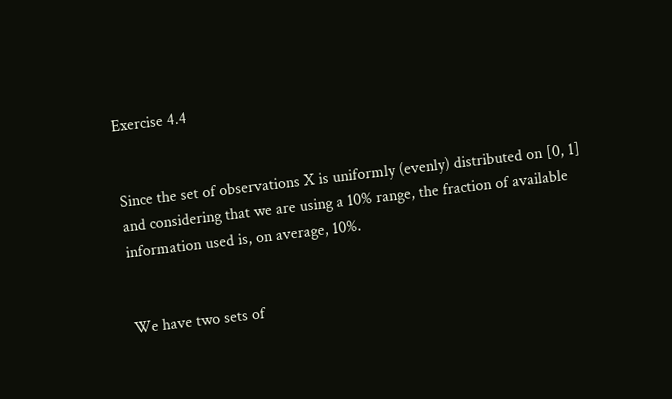Exercise 4.4


Since the set of observations X is uniformly (evenly) distributed on [0, 1] and considering that we are using a 10% range, the fraction of available information used is, on average, 10%.


We have two sets of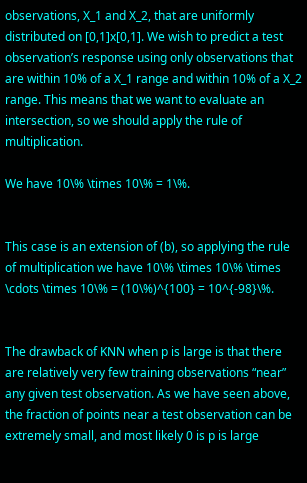observations, X_1 and X_2, that are uniformly distributed on [0,1]x[0,1]. We wish to predict a test observation’s response using only observations that are within 10% of a X_1 range and within 10% of a X_2 range. This means that we want to evaluate an intersection, so we should apply the rule of multiplication.

We have 10\% \times 10\% = 1\%.


This case is an extension of (b), so applying the rule of multiplication we have 10\% \times 10\% \times \cdots \times 10\% = (10\%)^{100} = 10^{-98}\%.


The drawback of KNN when p is large is that there are relatively very few training observations “near” any given test observation. As we have seen above, the fraction of points near a test observation can be extremely small, and most likely 0 is p is large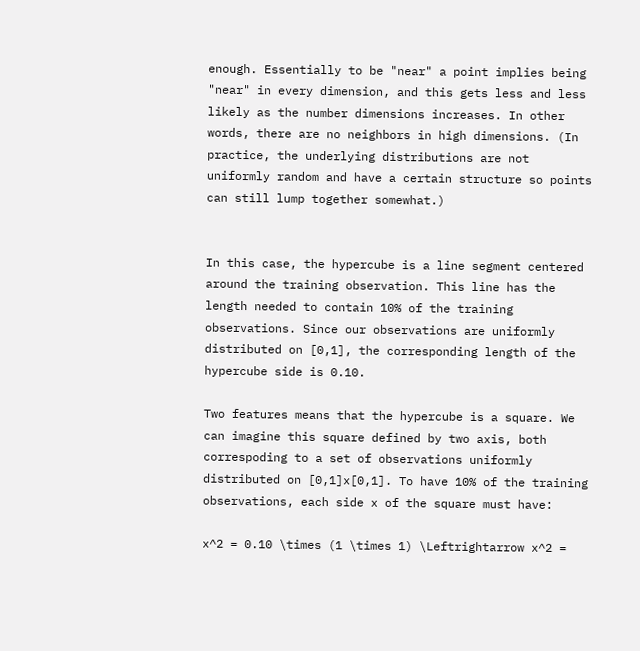enough. Essentially to be "near" a point implies being "near" in every dimension, and this gets less and less likely as the number dimensions increases. In other words, there are no neighbors in high dimensions. (In practice, the underlying distributions are not uniformly random and have a certain structure so points can still lump together somewhat.)


In this case, the hypercube is a line segment centered around the training observation. This line has the length needed to contain 10% of the training observations. Since our observations are uniformly distributed on [0,1], the corresponding length of the hypercube side is 0.10.

Two features means that the hypercube is a square. We can imagine this square defined by two axis, both correspoding to a set of observations uniformly distributed on [0,1]x[0,1]. To have 10% of the training observations, each side x of the square must have:

x^2 = 0.10 \times (1 \times 1) \Leftrightarrow x^2 =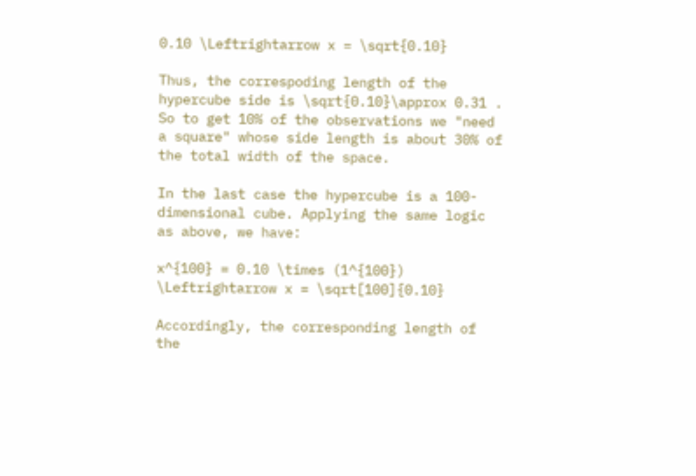0.10 \Leftrightarrow x = \sqrt{0.10}

Thus, the correspoding length of the hypercube side is \sqrt{0.10}\approx 0.31 . So to get 10% of the observations we "need a square" whose side length is about 30% of the total width of the space.

In the last case the hypercube is a 100-dimensional cube. Applying the same logic as above, we have:

x^{100} = 0.10 \times (1^{100}) \Leftrightarrow x = \sqrt[100]{0.10}

Accordingly, the corresponding length of the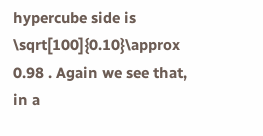hypercube side is \sqrt[100]{0.10}\approx 0.98 . Again we see that, in a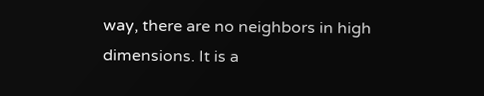way, there are no neighbors in high dimensions. It is a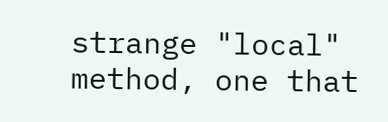strange "local" method, one that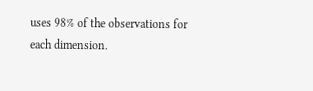uses 98% of the observations for each dimension.